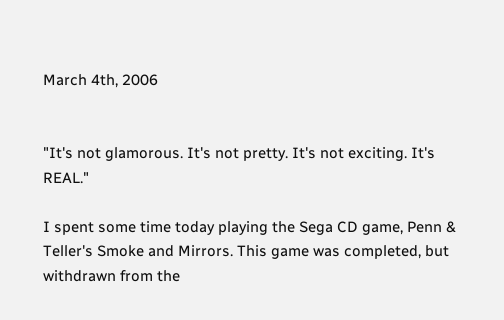March 4th, 2006


"It's not glamorous. It's not pretty. It's not exciting. It's REAL."

I spent some time today playing the Sega CD game, Penn & Teller's Smoke and Mirrors. This game was completed, but withdrawn from the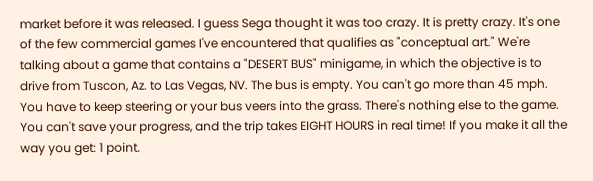market before it was released. I guess Sega thought it was too crazy. It is pretty crazy. It's one of the few commercial games I've encountered that qualifies as "conceptual art." We're talking about a game that contains a "DESERT BUS" minigame, in which the objective is to drive from Tuscon, Az. to Las Vegas, NV. The bus is empty. You can't go more than 45 mph. You have to keep steering or your bus veers into the grass. There's nothing else to the game. You can't save your progress, and the trip takes EIGHT HOURS in real time! If you make it all the way you get: 1 point.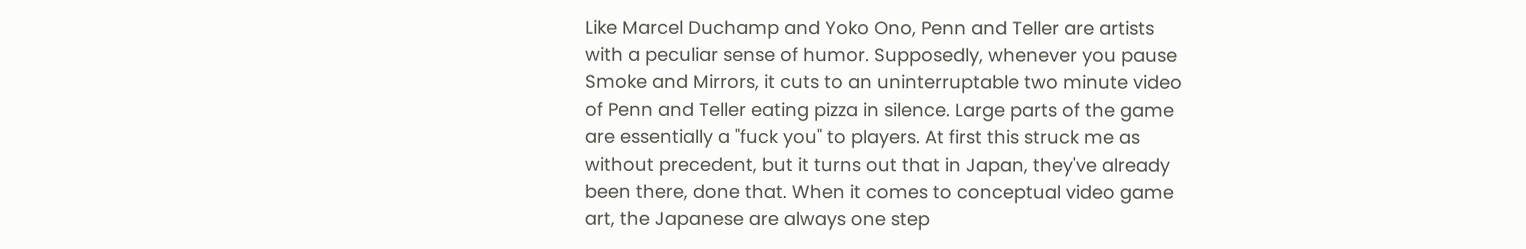Like Marcel Duchamp and Yoko Ono, Penn and Teller are artists with a peculiar sense of humor. Supposedly, whenever you pause Smoke and Mirrors, it cuts to an uninterruptable two minute video of Penn and Teller eating pizza in silence. Large parts of the game are essentially a "fuck you" to players. At first this struck me as without precedent, but it turns out that in Japan, they've already been there, done that. When it comes to conceptual video game art, the Japanese are always one step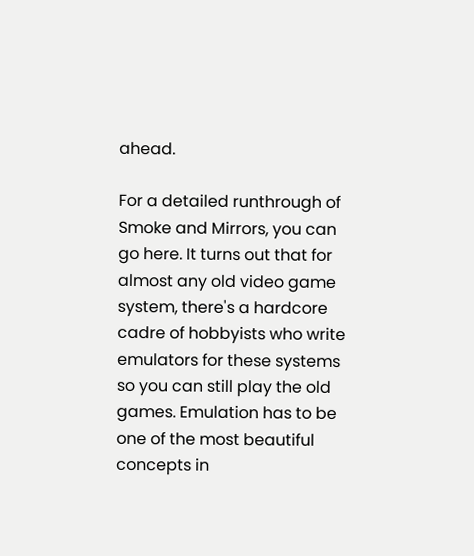ahead.

For a detailed runthrough of Smoke and Mirrors, you can go here. It turns out that for almost any old video game system, there's a hardcore cadre of hobbyists who write emulators for these systems so you can still play the old games. Emulation has to be one of the most beautiful concepts in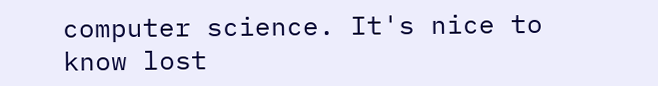computer science. It's nice to know lost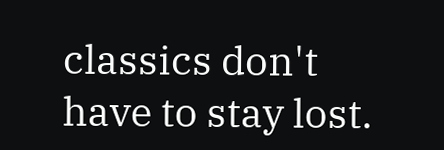classics don't have to stay lost.